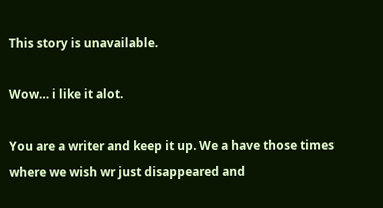This story is unavailable.

Wow… i like it alot.

You are a writer and keep it up. We a have those times where we wish wr just disappeared and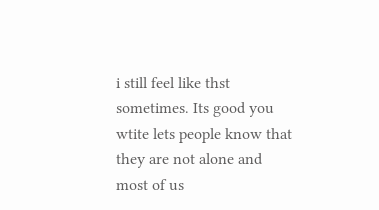i still feel like thst sometimes. Its good you wtite lets people know that they are not alone and most of us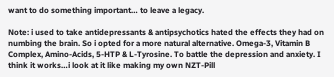want to do something important… to leave a legacy.

Note: i used to take antidepressants & antipsychotics hated the effects they had on numbing the brain. So i opted for a more natural alternative. Omega-3, Vitamin B Complex, Amino-Acids, 5-HTP & L-Tyrosine. To battle the depression and anxiety. I think it works…i look at it like making my own NZT-Pill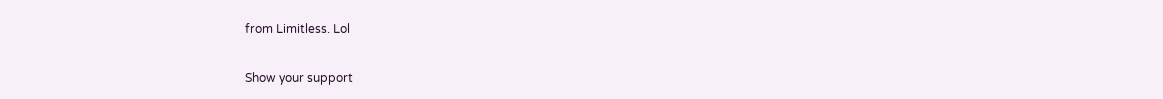from Limitless. Lol

Show your support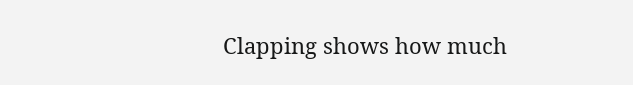Clapping shows how much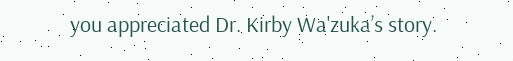you appreciated Dr. Kirby Wa'zuka’s story.